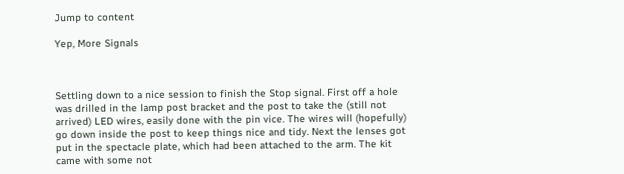Jump to content

Yep, More Signals



Settling down to a nice session to finish the Stop signal. First off a hole was drilled in the lamp post bracket and the post to take the (still not arrived) LED wires, easily done with the pin vice. The wires will (hopefully) go down inside the post to keep things nice and tidy. Next the lenses got put in the spectacle plate, which had been attached to the arm. The kit came with some not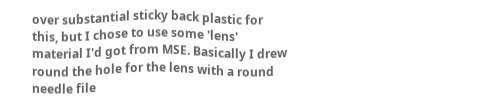over substantial sticky back plastic for this, but I chose to use some 'lens' material I'd got from MSE. Basically I drew round the hole for the lens with a round needle file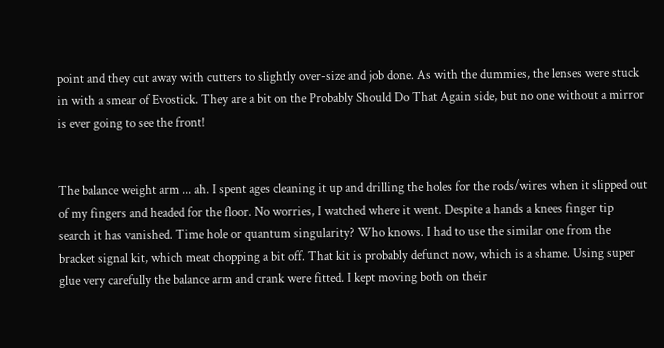point and they cut away with cutters to slightly over-size and job done. As with the dummies, the lenses were stuck in with a smear of Evostick. They are a bit on the Probably Should Do That Again side, but no one without a mirror is ever going to see the front!


The balance weight arm ... ah. I spent ages cleaning it up and drilling the holes for the rods/wires when it slipped out of my fingers and headed for the floor. No worries, I watched where it went. Despite a hands a knees finger tip search it has vanished. Time hole or quantum singularity? Who knows. I had to use the similar one from the bracket signal kit, which meat chopping a bit off. That kit is probably defunct now, which is a shame. Using super glue very carefully the balance arm and crank were fitted. I kept moving both on their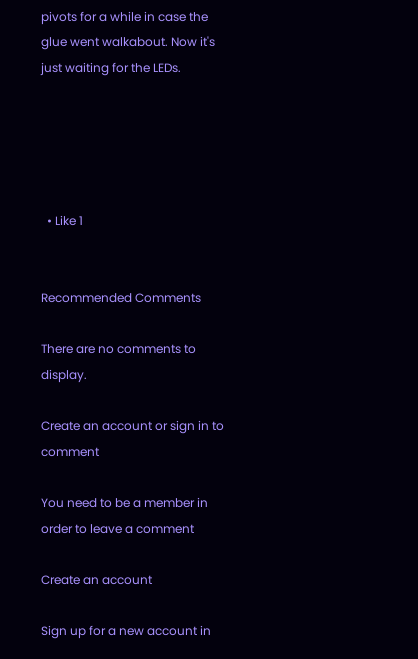pivots for a while in case the glue went walkabout. Now it's just waiting for the LEDs.





  • Like 1


Recommended Comments

There are no comments to display.

Create an account or sign in to comment

You need to be a member in order to leave a comment

Create an account

Sign up for a new account in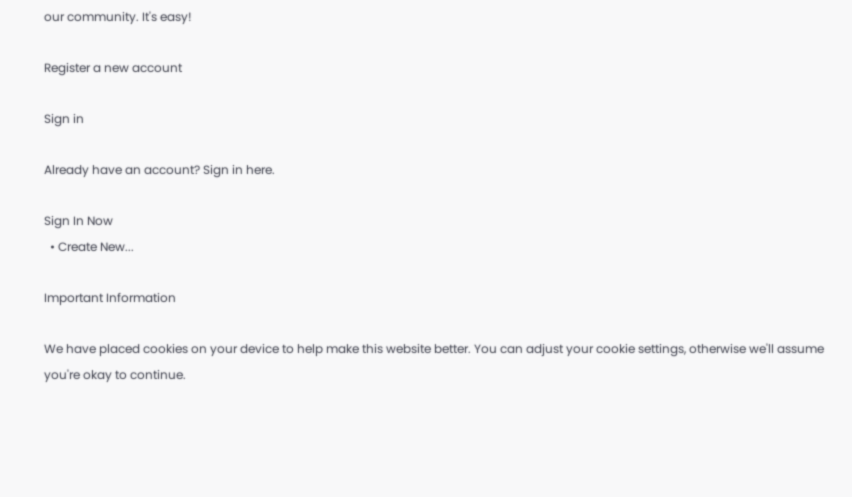our community. It's easy!

Register a new account

Sign in

Already have an account? Sign in here.

Sign In Now
  • Create New...

Important Information

We have placed cookies on your device to help make this website better. You can adjust your cookie settings, otherwise we'll assume you're okay to continue.